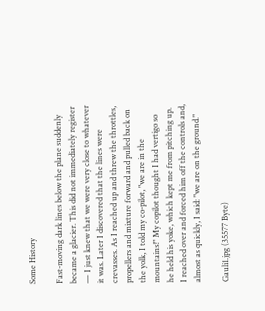Some History

Fast-moving dark lines below the plane suddenly became a glacier. This did not immediately register — I just knew that we were very close to whatever it was. Later I discovered that the lines were crevasses. As I reached up and threw the throttles, propellers and mixture forward and pulled back on the yolk, I told my co-pilot, "we are in the mountains!" My copilot thought I had vertigo so he held his yoke, which kept me from pitching up. I reached over and forced him off the controls and, almost as quickly, I said: "we are on the ground."

Gauli1.jpg (35577 Byte)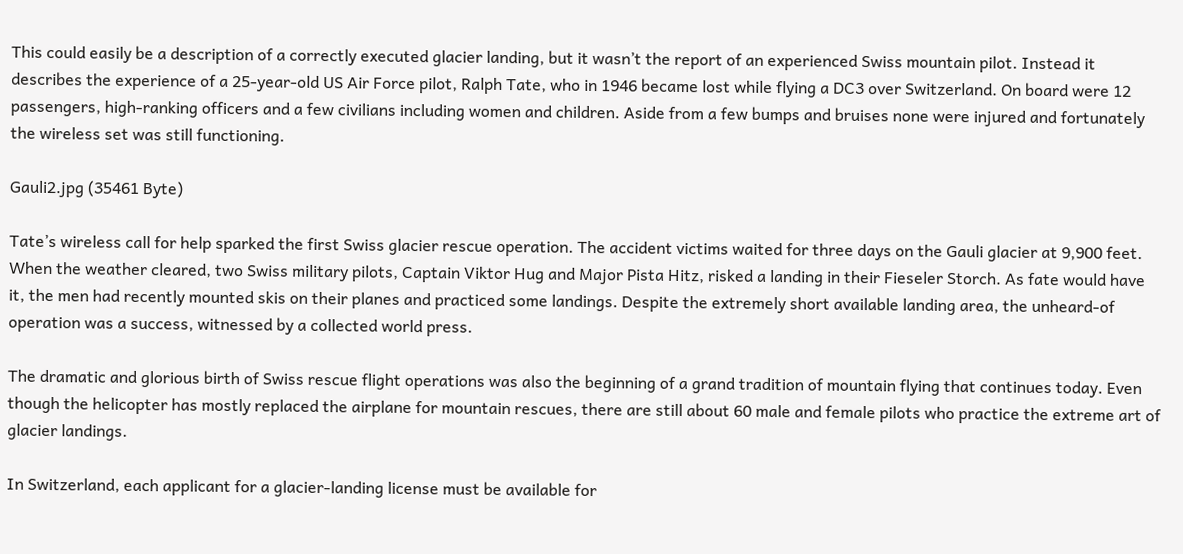This could easily be a description of a correctly executed glacier landing, but it wasn’t the report of an experienced Swiss mountain pilot. Instead it describes the experience of a 25-year-old US Air Force pilot, Ralph Tate, who in 1946 became lost while flying a DC3 over Switzerland. On board were 12 passengers, high-ranking officers and a few civilians including women and children. Aside from a few bumps and bruises none were injured and fortunately the wireless set was still functioning.

Gauli2.jpg (35461 Byte)

Tate’s wireless call for help sparked the first Swiss glacier rescue operation. The accident victims waited for three days on the Gauli glacier at 9,900 feet. When the weather cleared, two Swiss military pilots, Captain Viktor Hug and Major Pista Hitz, risked a landing in their Fieseler Storch. As fate would have it, the men had recently mounted skis on their planes and practiced some landings. Despite the extremely short available landing area, the unheard-of operation was a success, witnessed by a collected world press.

The dramatic and glorious birth of Swiss rescue flight operations was also the beginning of a grand tradition of mountain flying that continues today. Even though the helicopter has mostly replaced the airplane for mountain rescues, there are still about 60 male and female pilots who practice the extreme art of glacier landings.

In Switzerland, each applicant for a glacier-landing license must be available for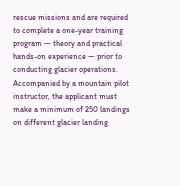rescue missions and are required to complete a one-year training program — theory and practical hands-on experience — prior to conducting glacier operations. Accompanied by a mountain pilot instructor, the applicant must make a minimum of 250 landings on different glacier landing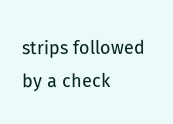strips followed by a check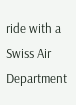ride with a Swiss Air Department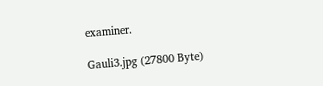examiner.

Gauli3.jpg (27800 Byte)